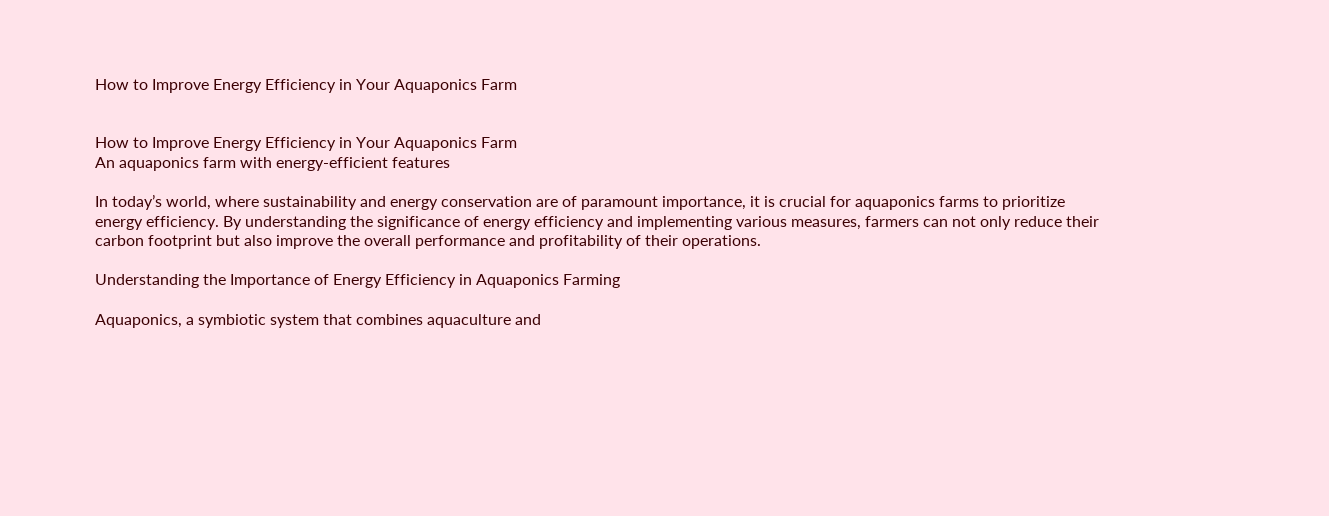How to Improve Energy Efficiency in Your Aquaponics Farm


How to Improve Energy Efficiency in Your Aquaponics Farm
An aquaponics farm with energy-efficient features

In today’s world, where sustainability and energy conservation are of paramount importance, it is crucial for aquaponics farms to prioritize energy efficiency. By understanding the significance of energy efficiency and implementing various measures, farmers can not only reduce their carbon footprint but also improve the overall performance and profitability of their operations.

Understanding the Importance of Energy Efficiency in Aquaponics Farming

Aquaponics, a symbiotic system that combines aquaculture and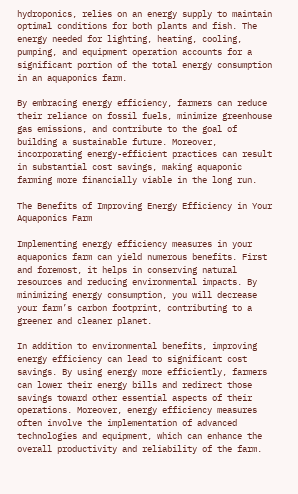hydroponics, relies on an energy supply to maintain optimal conditions for both plants and fish. The energy needed for lighting, heating, cooling, pumping, and equipment operation accounts for a significant portion of the total energy consumption in an aquaponics farm.

By embracing energy efficiency, farmers can reduce their reliance on fossil fuels, minimize greenhouse gas emissions, and contribute to the goal of building a sustainable future. Moreover, incorporating energy-efficient practices can result in substantial cost savings, making aquaponic farming more financially viable in the long run.

The Benefits of Improving Energy Efficiency in Your Aquaponics Farm

Implementing energy efficiency measures in your aquaponics farm can yield numerous benefits. First and foremost, it helps in conserving natural resources and reducing environmental impacts. By minimizing energy consumption, you will decrease your farm’s carbon footprint, contributing to a greener and cleaner planet.

In addition to environmental benefits, improving energy efficiency can lead to significant cost savings. By using energy more efficiently, farmers can lower their energy bills and redirect those savings toward other essential aspects of their operations. Moreover, energy efficiency measures often involve the implementation of advanced technologies and equipment, which can enhance the overall productivity and reliability of the farm.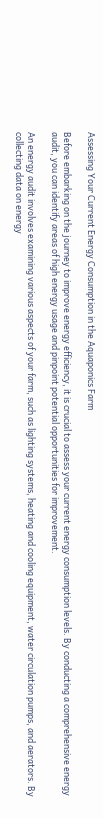Assessing Your Current Energy Consumption in the Aquaponics Farm

Before embarking on the journey to improve energy efficiency, it is crucial to assess your current energy consumption levels. By conducting a comprehensive energy audit, you can identify areas of high energy usage and pinpoint potential opportunities for improvement.

An energy audit involves examining various aspects of your farm, such as lighting systems, heating and cooling equipment, water circulation pumps, and aerators. By collecting data on energy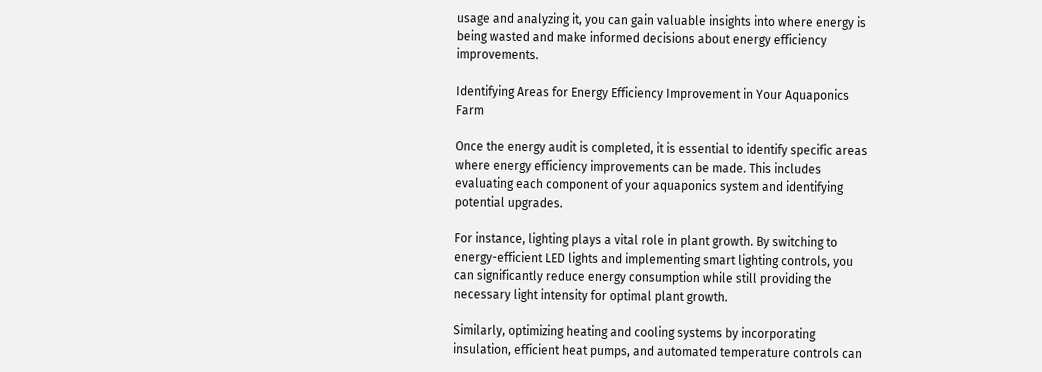usage and analyzing it, you can gain valuable insights into where energy is being wasted and make informed decisions about energy efficiency improvements.

Identifying Areas for Energy Efficiency Improvement in Your Aquaponics Farm

Once the energy audit is completed, it is essential to identify specific areas where energy efficiency improvements can be made. This includes evaluating each component of your aquaponics system and identifying potential upgrades.

For instance, lighting plays a vital role in plant growth. By switching to energy-efficient LED lights and implementing smart lighting controls, you can significantly reduce energy consumption while still providing the necessary light intensity for optimal plant growth.

Similarly, optimizing heating and cooling systems by incorporating insulation, efficient heat pumps, and automated temperature controls can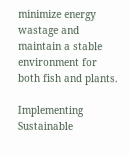minimize energy wastage and maintain a stable environment for both fish and plants.

Implementing Sustainable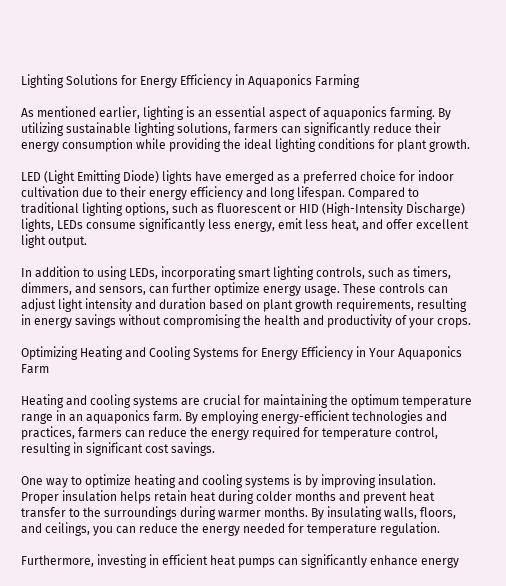Lighting Solutions for Energy Efficiency in Aquaponics Farming

As mentioned earlier, lighting is an essential aspect of aquaponics farming. By utilizing sustainable lighting solutions, farmers can significantly reduce their energy consumption while providing the ideal lighting conditions for plant growth.

LED (Light Emitting Diode) lights have emerged as a preferred choice for indoor cultivation due to their energy efficiency and long lifespan. Compared to traditional lighting options, such as fluorescent or HID (High-Intensity Discharge) lights, LEDs consume significantly less energy, emit less heat, and offer excellent light output.

In addition to using LEDs, incorporating smart lighting controls, such as timers, dimmers, and sensors, can further optimize energy usage. These controls can adjust light intensity and duration based on plant growth requirements, resulting in energy savings without compromising the health and productivity of your crops.

Optimizing Heating and Cooling Systems for Energy Efficiency in Your Aquaponics Farm

Heating and cooling systems are crucial for maintaining the optimum temperature range in an aquaponics farm. By employing energy-efficient technologies and practices, farmers can reduce the energy required for temperature control, resulting in significant cost savings.

One way to optimize heating and cooling systems is by improving insulation. Proper insulation helps retain heat during colder months and prevent heat transfer to the surroundings during warmer months. By insulating walls, floors, and ceilings, you can reduce the energy needed for temperature regulation.

Furthermore, investing in efficient heat pumps can significantly enhance energy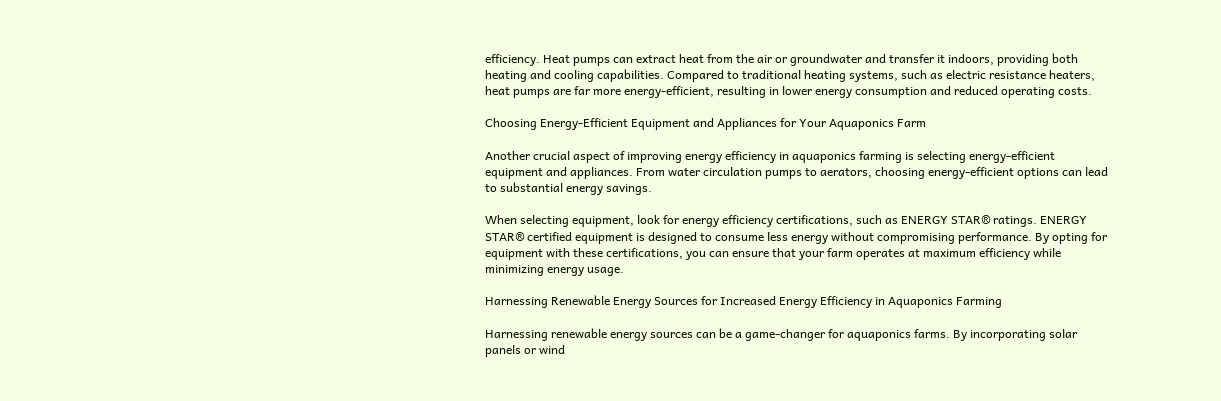efficiency. Heat pumps can extract heat from the air or groundwater and transfer it indoors, providing both heating and cooling capabilities. Compared to traditional heating systems, such as electric resistance heaters, heat pumps are far more energy-efficient, resulting in lower energy consumption and reduced operating costs.

Choosing Energy-Efficient Equipment and Appliances for Your Aquaponics Farm

Another crucial aspect of improving energy efficiency in aquaponics farming is selecting energy-efficient equipment and appliances. From water circulation pumps to aerators, choosing energy-efficient options can lead to substantial energy savings.

When selecting equipment, look for energy efficiency certifications, such as ENERGY STAR® ratings. ENERGY STAR® certified equipment is designed to consume less energy without compromising performance. By opting for equipment with these certifications, you can ensure that your farm operates at maximum efficiency while minimizing energy usage.

Harnessing Renewable Energy Sources for Increased Energy Efficiency in Aquaponics Farming

Harnessing renewable energy sources can be a game-changer for aquaponics farms. By incorporating solar panels or wind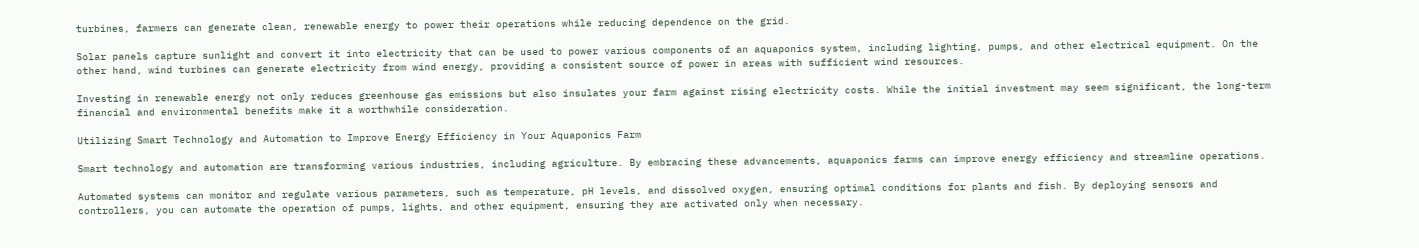turbines, farmers can generate clean, renewable energy to power their operations while reducing dependence on the grid.

Solar panels capture sunlight and convert it into electricity that can be used to power various components of an aquaponics system, including lighting, pumps, and other electrical equipment. On the other hand, wind turbines can generate electricity from wind energy, providing a consistent source of power in areas with sufficient wind resources.

Investing in renewable energy not only reduces greenhouse gas emissions but also insulates your farm against rising electricity costs. While the initial investment may seem significant, the long-term financial and environmental benefits make it a worthwhile consideration.

Utilizing Smart Technology and Automation to Improve Energy Efficiency in Your Aquaponics Farm

Smart technology and automation are transforming various industries, including agriculture. By embracing these advancements, aquaponics farms can improve energy efficiency and streamline operations.

Automated systems can monitor and regulate various parameters, such as temperature, pH levels, and dissolved oxygen, ensuring optimal conditions for plants and fish. By deploying sensors and controllers, you can automate the operation of pumps, lights, and other equipment, ensuring they are activated only when necessary.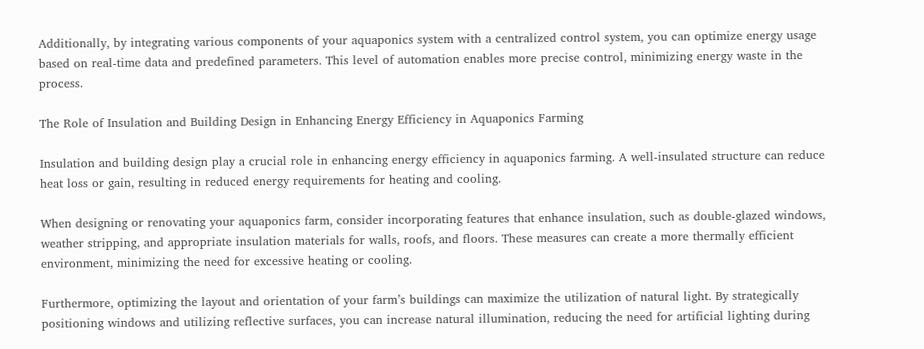Additionally, by integrating various components of your aquaponics system with a centralized control system, you can optimize energy usage based on real-time data and predefined parameters. This level of automation enables more precise control, minimizing energy waste in the process.

The Role of Insulation and Building Design in Enhancing Energy Efficiency in Aquaponics Farming

Insulation and building design play a crucial role in enhancing energy efficiency in aquaponics farming. A well-insulated structure can reduce heat loss or gain, resulting in reduced energy requirements for heating and cooling.

When designing or renovating your aquaponics farm, consider incorporating features that enhance insulation, such as double-glazed windows, weather stripping, and appropriate insulation materials for walls, roofs, and floors. These measures can create a more thermally efficient environment, minimizing the need for excessive heating or cooling.

Furthermore, optimizing the layout and orientation of your farm’s buildings can maximize the utilization of natural light. By strategically positioning windows and utilizing reflective surfaces, you can increase natural illumination, reducing the need for artificial lighting during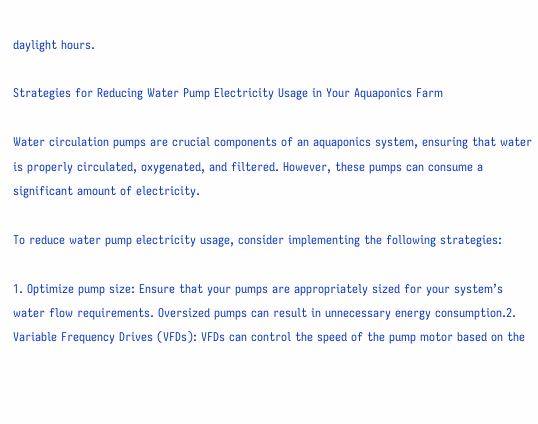daylight hours.

Strategies for Reducing Water Pump Electricity Usage in Your Aquaponics Farm

Water circulation pumps are crucial components of an aquaponics system, ensuring that water is properly circulated, oxygenated, and filtered. However, these pumps can consume a significant amount of electricity.

To reduce water pump electricity usage, consider implementing the following strategies:

1. Optimize pump size: Ensure that your pumps are appropriately sized for your system’s water flow requirements. Oversized pumps can result in unnecessary energy consumption.2. Variable Frequency Drives (VFDs): VFDs can control the speed of the pump motor based on the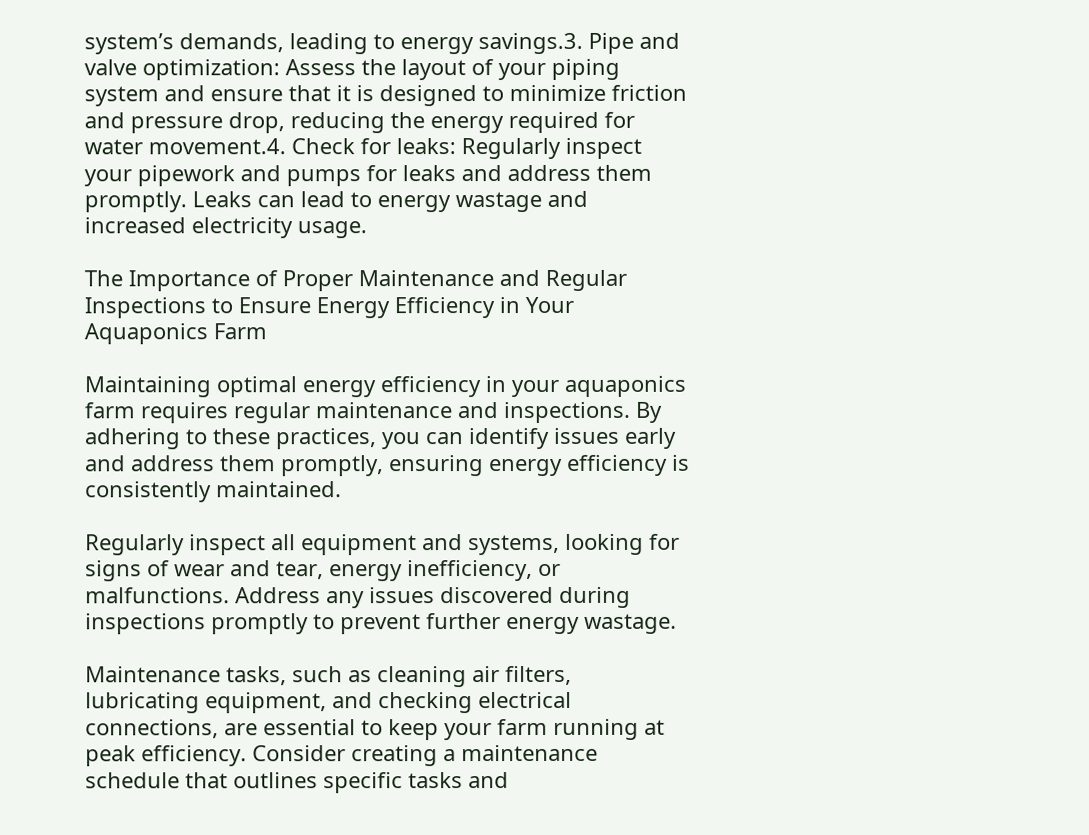system’s demands, leading to energy savings.3. Pipe and valve optimization: Assess the layout of your piping system and ensure that it is designed to minimize friction and pressure drop, reducing the energy required for water movement.4. Check for leaks: Regularly inspect your pipework and pumps for leaks and address them promptly. Leaks can lead to energy wastage and increased electricity usage.

The Importance of Proper Maintenance and Regular Inspections to Ensure Energy Efficiency in Your Aquaponics Farm

Maintaining optimal energy efficiency in your aquaponics farm requires regular maintenance and inspections. By adhering to these practices, you can identify issues early and address them promptly, ensuring energy efficiency is consistently maintained.

Regularly inspect all equipment and systems, looking for signs of wear and tear, energy inefficiency, or malfunctions. Address any issues discovered during inspections promptly to prevent further energy wastage.

Maintenance tasks, such as cleaning air filters, lubricating equipment, and checking electrical connections, are essential to keep your farm running at peak efficiency. Consider creating a maintenance schedule that outlines specific tasks and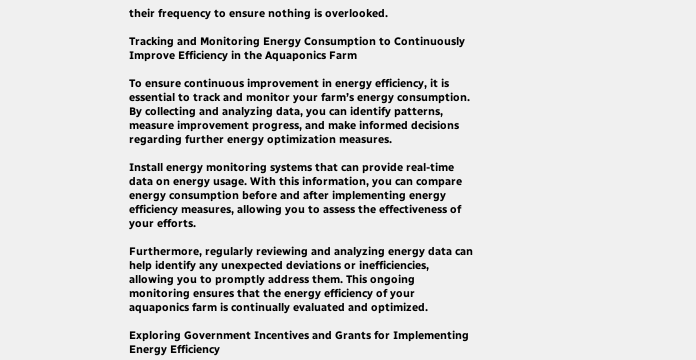their frequency to ensure nothing is overlooked.

Tracking and Monitoring Energy Consumption to Continuously Improve Efficiency in the Aquaponics Farm

To ensure continuous improvement in energy efficiency, it is essential to track and monitor your farm’s energy consumption. By collecting and analyzing data, you can identify patterns, measure improvement progress, and make informed decisions regarding further energy optimization measures.

Install energy monitoring systems that can provide real-time data on energy usage. With this information, you can compare energy consumption before and after implementing energy efficiency measures, allowing you to assess the effectiveness of your efforts.

Furthermore, regularly reviewing and analyzing energy data can help identify any unexpected deviations or inefficiencies, allowing you to promptly address them. This ongoing monitoring ensures that the energy efficiency of your aquaponics farm is continually evaluated and optimized.

Exploring Government Incentives and Grants for Implementing Energy Efficiency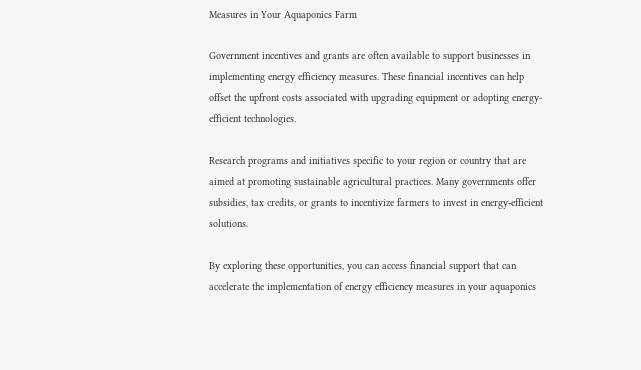Measures in Your Aquaponics Farm

Government incentives and grants are often available to support businesses in implementing energy efficiency measures. These financial incentives can help offset the upfront costs associated with upgrading equipment or adopting energy-efficient technologies.

Research programs and initiatives specific to your region or country that are aimed at promoting sustainable agricultural practices. Many governments offer subsidies, tax credits, or grants to incentivize farmers to invest in energy-efficient solutions.

By exploring these opportunities, you can access financial support that can accelerate the implementation of energy efficiency measures in your aquaponics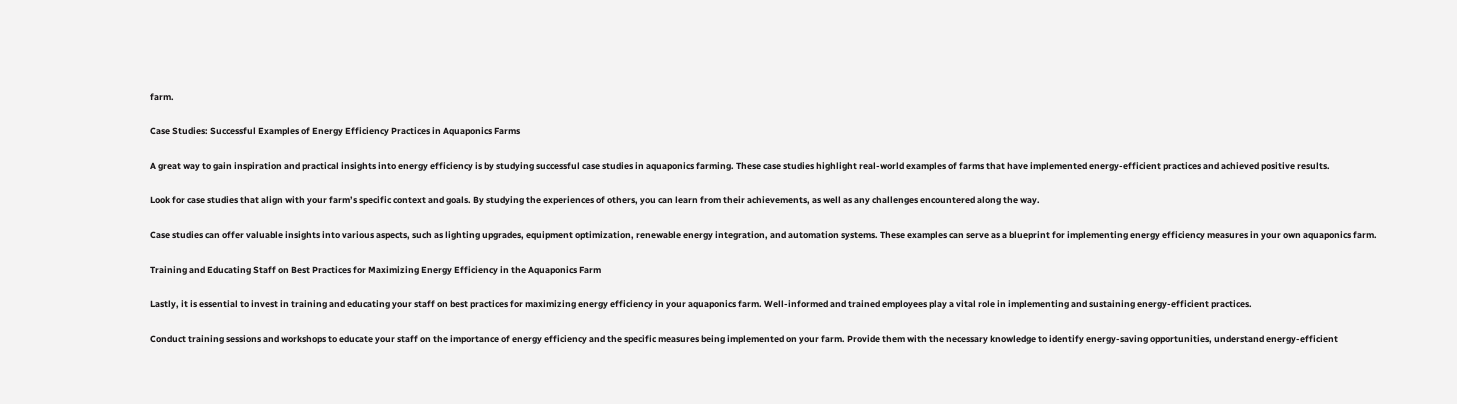farm.

Case Studies: Successful Examples of Energy Efficiency Practices in Aquaponics Farms

A great way to gain inspiration and practical insights into energy efficiency is by studying successful case studies in aquaponics farming. These case studies highlight real-world examples of farms that have implemented energy-efficient practices and achieved positive results.

Look for case studies that align with your farm’s specific context and goals. By studying the experiences of others, you can learn from their achievements, as well as any challenges encountered along the way.

Case studies can offer valuable insights into various aspects, such as lighting upgrades, equipment optimization, renewable energy integration, and automation systems. These examples can serve as a blueprint for implementing energy efficiency measures in your own aquaponics farm.

Training and Educating Staff on Best Practices for Maximizing Energy Efficiency in the Aquaponics Farm

Lastly, it is essential to invest in training and educating your staff on best practices for maximizing energy efficiency in your aquaponics farm. Well-informed and trained employees play a vital role in implementing and sustaining energy-efficient practices.

Conduct training sessions and workshops to educate your staff on the importance of energy efficiency and the specific measures being implemented on your farm. Provide them with the necessary knowledge to identify energy-saving opportunities, understand energy-efficient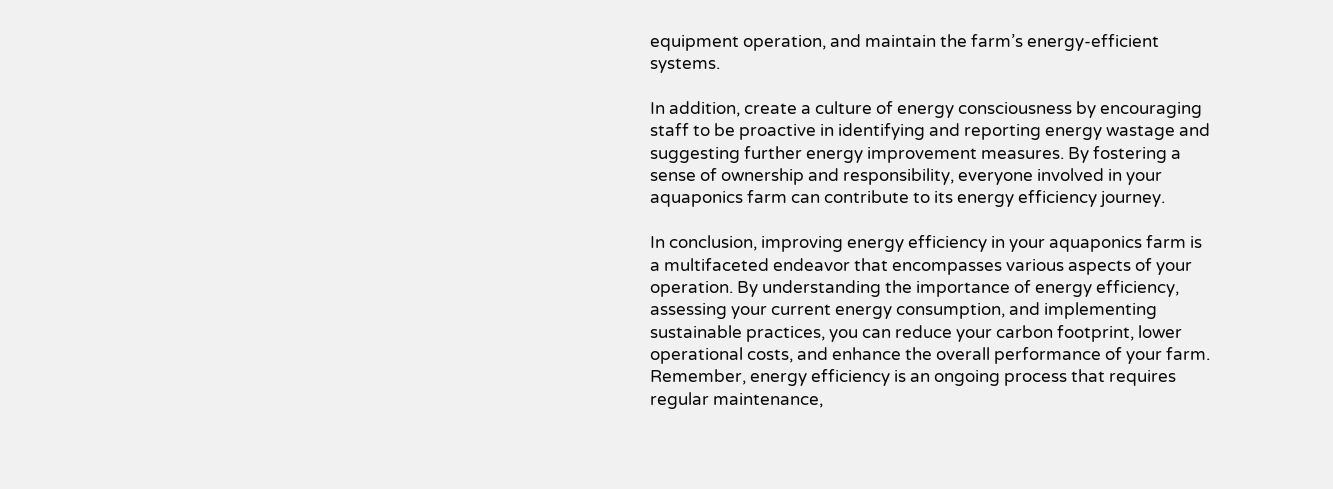equipment operation, and maintain the farm’s energy-efficient systems.

In addition, create a culture of energy consciousness by encouraging staff to be proactive in identifying and reporting energy wastage and suggesting further energy improvement measures. By fostering a sense of ownership and responsibility, everyone involved in your aquaponics farm can contribute to its energy efficiency journey.

In conclusion, improving energy efficiency in your aquaponics farm is a multifaceted endeavor that encompasses various aspects of your operation. By understanding the importance of energy efficiency, assessing your current energy consumption, and implementing sustainable practices, you can reduce your carbon footprint, lower operational costs, and enhance the overall performance of your farm. Remember, energy efficiency is an ongoing process that requires regular maintenance,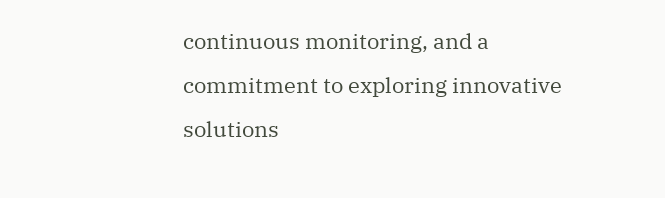continuous monitoring, and a commitment to exploring innovative solutions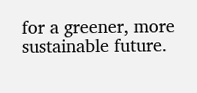for a greener, more sustainable future.